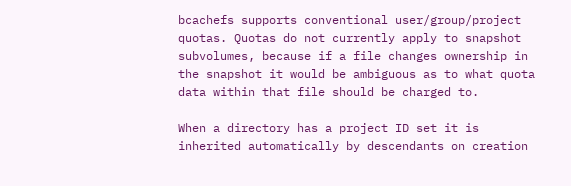bcachefs supports conventional user/group/project quotas. Quotas do not currently apply to snapshot subvolumes, because if a file changes ownership in the snapshot it would be ambiguous as to what quota data within that file should be charged to.

When a directory has a project ID set it is inherited automatically by descendants on creation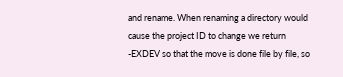and rename. When renaming a directory would cause the project ID to change we return -EXDEV so that the move is done file by file, so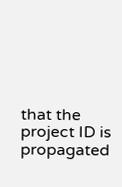that the project ID is propagated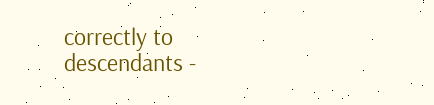correctly to descendants -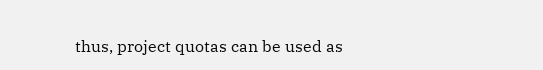thus, project quotas can be used as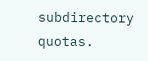subdirectory quotas.